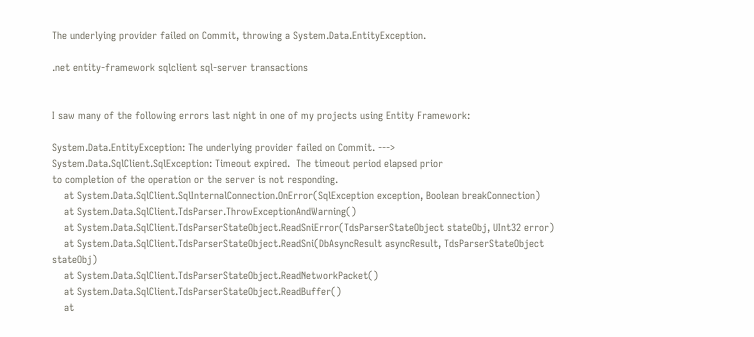The underlying provider failed on Commit, throwing a System.Data.EntityException.

.net entity-framework sqlclient sql-server transactions


I saw many of the following errors last night in one of my projects using Entity Framework:

System.Data.EntityException: The underlying provider failed on Commit. --->
System.Data.SqlClient.SqlException: Timeout expired.  The timeout period elapsed prior
to completion of the operation or the server is not responding.
    at System.Data.SqlClient.SqlInternalConnection.OnError(SqlException exception, Boolean breakConnection)
    at System.Data.SqlClient.TdsParser.ThrowExceptionAndWarning()
    at System.Data.SqlClient.TdsParserStateObject.ReadSniError(TdsParserStateObject stateObj, UInt32 error)
    at System.Data.SqlClient.TdsParserStateObject.ReadSni(DbAsyncResult asyncResult, TdsParserStateObject stateObj)
    at System.Data.SqlClient.TdsParserStateObject.ReadNetworkPacket()
    at System.Data.SqlClient.TdsParserStateObject.ReadBuffer()
    at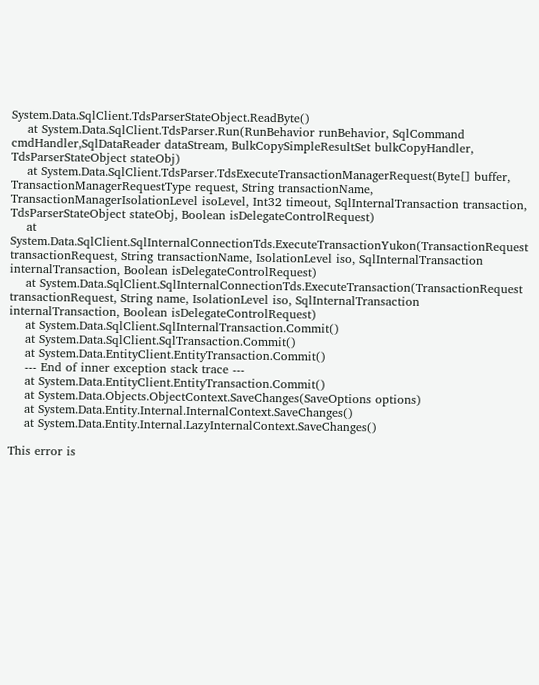System.Data.SqlClient.TdsParserStateObject.ReadByte()
    at System.Data.SqlClient.TdsParser.Run(RunBehavior runBehavior, SqlCommand cmdHandler,SqlDataReader dataStream, BulkCopySimpleResultSet bulkCopyHandler, TdsParserStateObject stateObj)
    at System.Data.SqlClient.TdsParser.TdsExecuteTransactionManagerRequest(Byte[] buffer, TransactionManagerRequestType request, String transactionName, TransactionManagerIsolationLevel isoLevel, Int32 timeout, SqlInternalTransaction transaction, TdsParserStateObject stateObj, Boolean isDelegateControlRequest)
    at System.Data.SqlClient.SqlInternalConnectionTds.ExecuteTransactionYukon(TransactionRequest transactionRequest, String transactionName, IsolationLevel iso, SqlInternalTransaction internalTransaction, Boolean isDelegateControlRequest)
    at System.Data.SqlClient.SqlInternalConnectionTds.ExecuteTransaction(TransactionRequest transactionRequest, String name, IsolationLevel iso, SqlInternalTransaction internalTransaction, Boolean isDelegateControlRequest)
    at System.Data.SqlClient.SqlInternalTransaction.Commit()
    at System.Data.SqlClient.SqlTransaction.Commit()
    at System.Data.EntityClient.EntityTransaction.Commit()
    --- End of inner exception stack trace ---
    at System.Data.EntityClient.EntityTransaction.Commit()
    at System.Data.Objects.ObjectContext.SaveChanges(SaveOptions options)
    at System.Data.Entity.Internal.InternalContext.SaveChanges()
    at System.Data.Entity.Internal.LazyInternalContext.SaveChanges()

This error is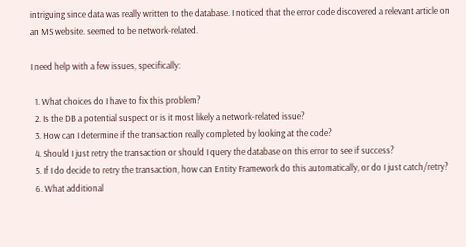intriguing since data was really written to the database. I noticed that the error code discovered a relevant article on an MS website. seemed to be network-related.

I need help with a few issues, specifically:

  1. What choices do I have to fix this problem?
  2. Is the DB a potential suspect or is it most likely a network-related issue?
  3. How can I determine if the transaction really completed by looking at the code?
  4. Should I just retry the transaction or should I query the database on this error to see if success?
  5. If I do decide to retry the transaction, how can Entity Framework do this automatically, or do I just catch/retry?
  6. What additional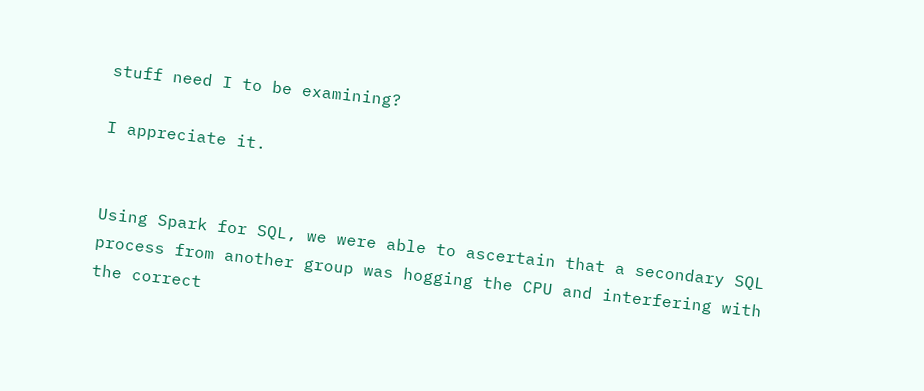stuff need I to be examining?

I appreciate it.


Using Spark for SQL, we were able to ascertain that a secondary SQL process from another group was hogging the CPU and interfering with the correct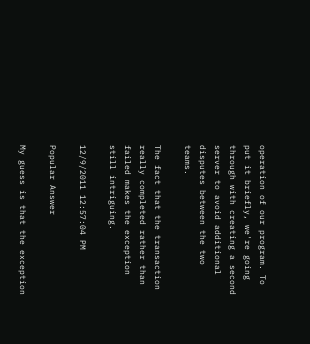operation of our program. To put it briefly, we're going through with creating a second server to avoid additional disputes between the two teams.

The fact that the transaction really completed rather than failed makes the exception still intriguing.

12/9/2011 12:57:04 PM

Popular Answer

My guess is that the exception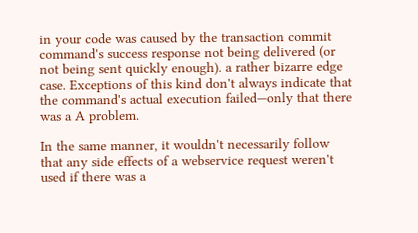in your code was caused by the transaction commit command's success response not being delivered (or not being sent quickly enough). a rather bizarre edge case. Exceptions of this kind don't always indicate that the command's actual execution failed—only that there was a A problem.

In the same manner, it wouldn't necessarily follow that any side effects of a webservice request weren't used if there was a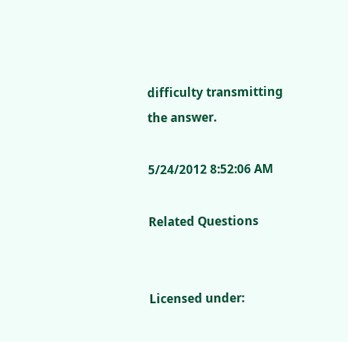difficulty transmitting the answer.

5/24/2012 8:52:06 AM

Related Questions


Licensed under: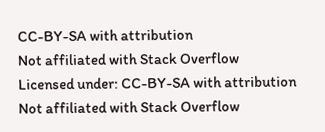CC-BY-SA with attribution
Not affiliated with Stack Overflow
Licensed under: CC-BY-SA with attribution
Not affiliated with Stack Overflow